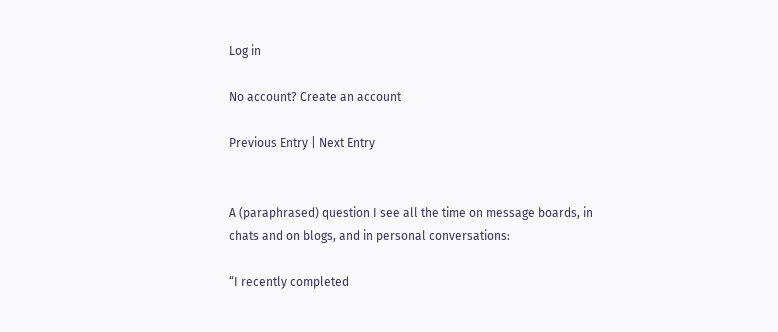Log in

No account? Create an account

Previous Entry | Next Entry


A (paraphrased) question I see all the time on message boards, in chats and on blogs, and in personal conversations:

“I recently completed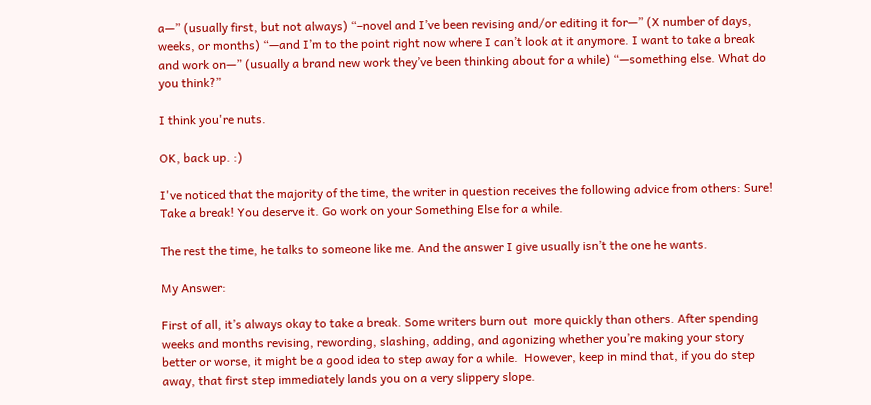a—” (usually first, but not always) “–novel and I’ve been revising and/or editing it for—” (X number of days, weeks, or months) “—and I’m to the point right now where I can’t look at it anymore. I want to take a break and work on—” (usually a brand new work they’ve been thinking about for a while) “—something else. What do you think?”

I think you're nuts.

OK, back up. :)

I've noticed that the majority of the time, the writer in question receives the following advice from others: Sure! Take a break! You deserve it. Go work on your Something Else for a while.

The rest the time, he talks to someone like me. And the answer I give usually isn’t the one he wants.

My Answer:

First of all, it’s always okay to take a break. Some writers burn out  more quickly than others. After spending weeks and months revising, rewording, slashing, adding, and agonizing whether you’re making your story better or worse, it might be a good idea to step away for a while.  However, keep in mind that, if you do step away, that first step immediately lands you on a very slippery slope.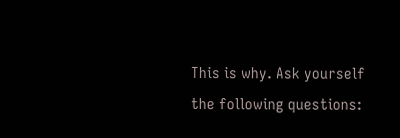This is why. Ask yourself the following questions: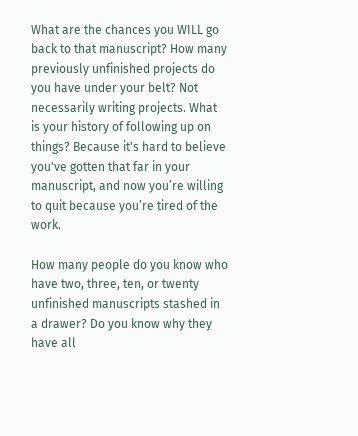What are the chances you WILL go back to that manuscript? How many previously unfinished projects do you have under your belt? Not necessarily writing projects. What is your history of following up on things? Because it's hard to believe you've gotten that far in your manuscript, and now you’re willing to quit because you’re tired of the work.

How many people do you know who have two, three, ten, or twenty unfinished manuscripts stashed in a drawer? Do you know why they have all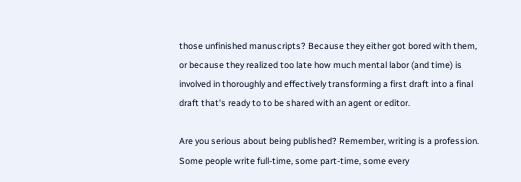those unfinished manuscripts? Because they either got bored with them, or because they realized too late how much mental labor (and time) is involved in thoroughly and effectively transforming a first draft into a final draft that's ready to to be shared with an agent or editor.

Are you serious about being published? Remember, writing is a profession. Some people write full-time, some part-time, some every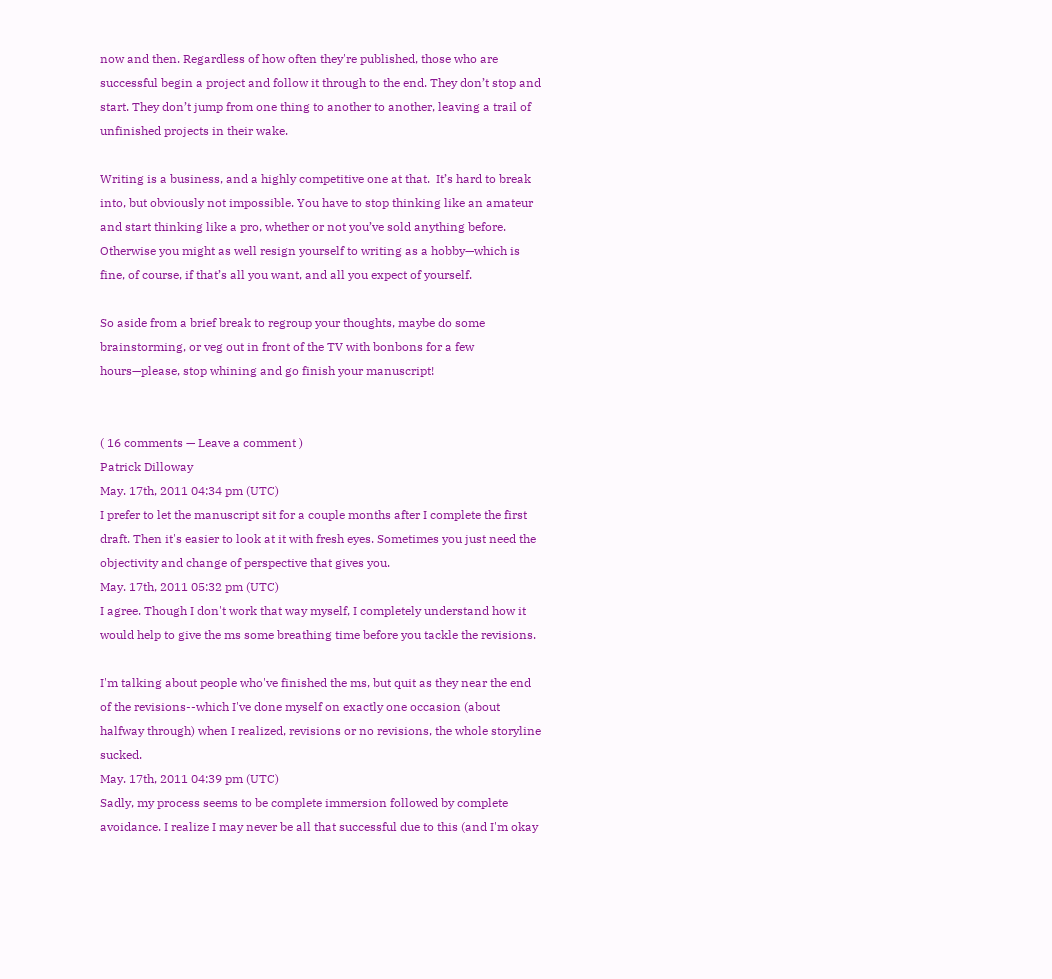now and then. Regardless of how often they're published, those who are successful begin a project and follow it through to the end. They don’t stop and start. They don’t jump from one thing to another to another, leaving a trail of unfinished projects in their wake.

Writing is a business, and a highly competitive one at that.  It’s hard to break into, but obviously not impossible. You have to stop thinking like an amateur and start thinking like a pro, whether or not you’ve sold anything before. Otherwise you might as well resign yourself to writing as a hobby—which is fine, of course, if that’s all you want, and all you expect of yourself.

So aside from a brief break to regroup your thoughts, maybe do some brainstorming, or veg out in front of the TV with bonbons for a few hours—please, stop whining and go finish your manuscript!


( 16 comments — Leave a comment )
Patrick Dilloway
May. 17th, 2011 04:34 pm (UTC)
I prefer to let the manuscript sit for a couple months after I complete the first draft. Then it's easier to look at it with fresh eyes. Sometimes you just need the objectivity and change of perspective that gives you.
May. 17th, 2011 05:32 pm (UTC)
I agree. Though I don't work that way myself, I completely understand how it would help to give the ms some breathing time before you tackle the revisions.

I'm talking about people who've finished the ms, but quit as they near the end of the revisions--which I've done myself on exactly one occasion (about halfway through) when I realized, revisions or no revisions, the whole storyline sucked.
May. 17th, 2011 04:39 pm (UTC)
Sadly, my process seems to be complete immersion followed by complete avoidance. I realize I may never be all that successful due to this (and I'm okay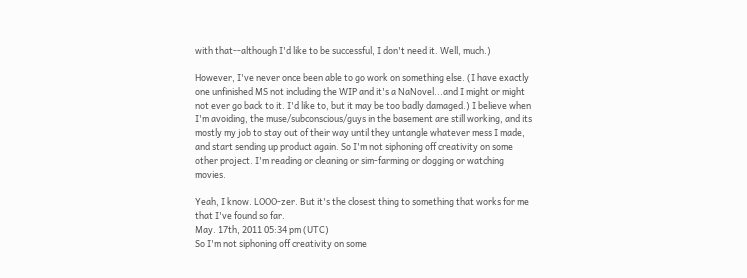with that--although I'd like to be successful, I don't need it. Well, much.)

However, I've never once been able to go work on something else. (I have exactly one unfinished MS not including the WIP and it's a NaNovel...and I might or might not ever go back to it. I'd like to, but it may be too badly damaged.) I believe when I'm avoiding, the muse/subconscious/guys in the basement are still working, and its mostly my job to stay out of their way until they untangle whatever mess I made, and start sending up product again. So I'm not siphoning off creativity on some other project. I'm reading or cleaning or sim-farming or dogging or watching movies.

Yeah, I know. LOOO-zer. But it's the closest thing to something that works for me that I've found so far.
May. 17th, 2011 05:34 pm (UTC)
So I'm not siphoning off creativity on some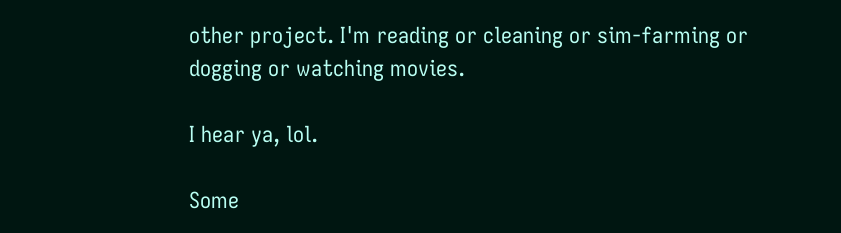other project. I'm reading or cleaning or sim-farming or dogging or watching movies.

I hear ya, lol.

Some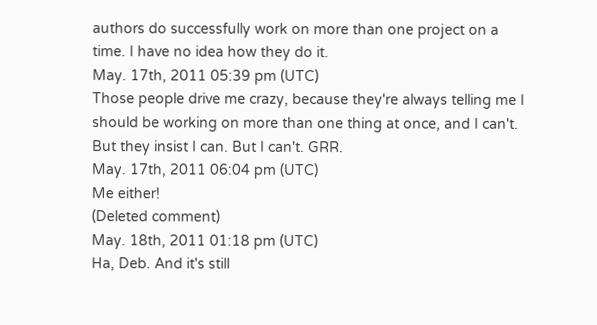authors do successfully work on more than one project on a time. I have no idea how they do it.
May. 17th, 2011 05:39 pm (UTC)
Those people drive me crazy, because they're always telling me I should be working on more than one thing at once, and I can't. But they insist I can. But I can't. GRR.
May. 17th, 2011 06:04 pm (UTC)
Me either!
(Deleted comment)
May. 18th, 2011 01:18 pm (UTC)
Ha, Deb. And it's still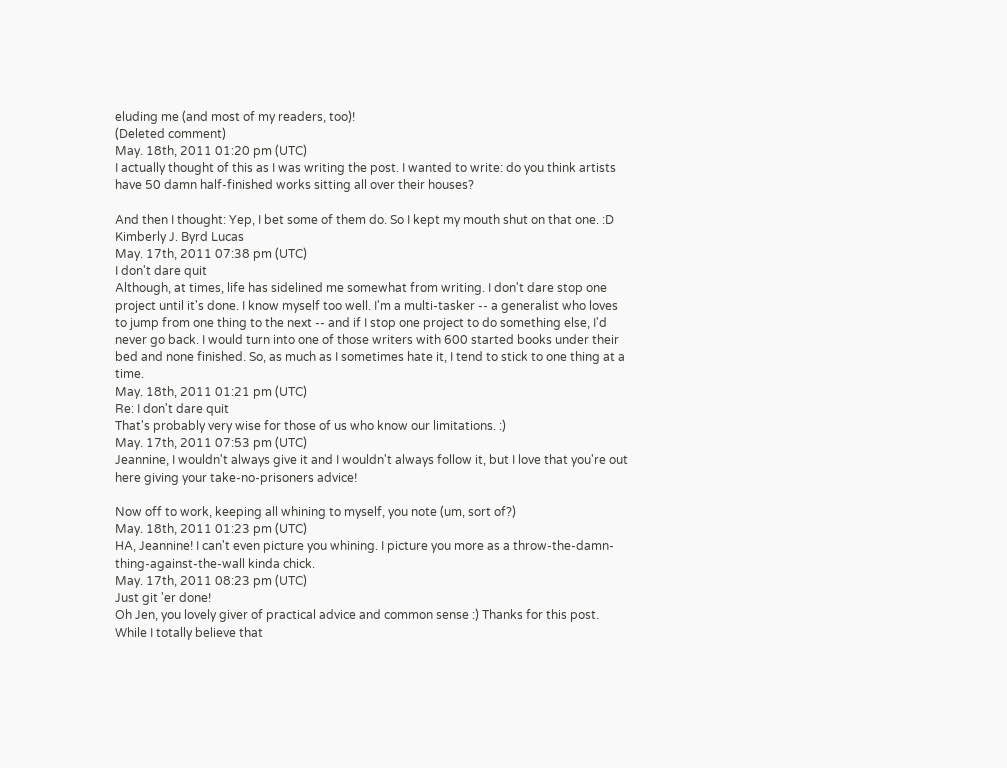eluding me (and most of my readers, too)!
(Deleted comment)
May. 18th, 2011 01:20 pm (UTC)
I actually thought of this as I was writing the post. I wanted to write: do you think artists have 50 damn half-finished works sitting all over their houses?

And then I thought: Yep, I bet some of them do. So I kept my mouth shut on that one. :D
Kimberly J. Byrd Lucas
May. 17th, 2011 07:38 pm (UTC)
I don't dare quit
Although, at times, life has sidelined me somewhat from writing. I don't dare stop one project until it's done. I know myself too well. I'm a multi-tasker -- a generalist who loves to jump from one thing to the next -- and if I stop one project to do something else, I'd never go back. I would turn into one of those writers with 600 started books under their bed and none finished. So, as much as I sometimes hate it, I tend to stick to one thing at a time.
May. 18th, 2011 01:21 pm (UTC)
Re: I don't dare quit
That's probably very wise for those of us who know our limitations. :)
May. 17th, 2011 07:53 pm (UTC)
Jeannine, I wouldn't always give it and I wouldn't always follow it, but I love that you're out here giving your take-no-prisoners advice!

Now off to work, keeping all whining to myself, you note (um, sort of?)
May. 18th, 2011 01:23 pm (UTC)
HA, Jeannine! I can't even picture you whining. I picture you more as a throw-the-damn-thing-against-the-wall kinda chick.
May. 17th, 2011 08:23 pm (UTC)
Just git 'er done!
Oh Jen, you lovely giver of practical advice and common sense :) Thanks for this post. While I totally believe that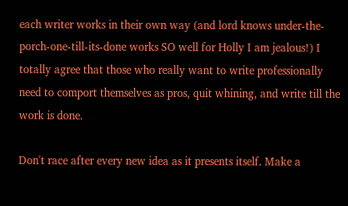each writer works in their own way (and lord knows under-the-porch-one-till-its-done works SO well for Holly I am jealous!) I totally agree that those who really want to write professionally need to comport themselves as pros, quit whining, and write till the work is done.

Don't race after every new idea as it presents itself. Make a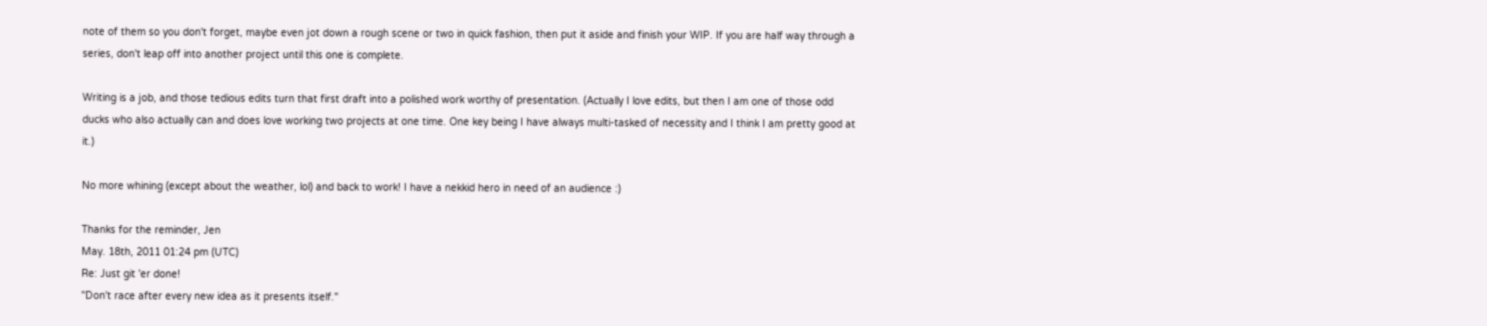note of them so you don't forget, maybe even jot down a rough scene or two in quick fashion, then put it aside and finish your WIP. If you are half way through a series, don't leap off into another project until this one is complete.

Writing is a job, and those tedious edits turn that first draft into a polished work worthy of presentation. (Actually I love edits, but then I am one of those odd ducks who also actually can and does love working two projects at one time. One key being I have always multi-tasked of necessity and I think I am pretty good at it.)

No more whining (except about the weather, lol) and back to work! I have a nekkid hero in need of an audience :)

Thanks for the reminder, Jen
May. 18th, 2011 01:24 pm (UTC)
Re: Just git 'er done!
"Don't race after every new idea as it presents itself."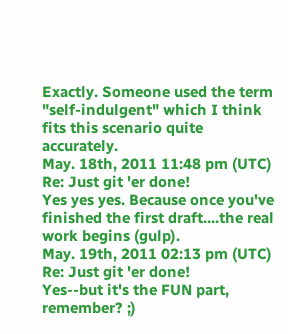Exactly. Someone used the term "self-indulgent" which I think fits this scenario quite accurately.
May. 18th, 2011 11:48 pm (UTC)
Re: Just git 'er done!
Yes yes yes. Because once you've finished the first draft....the real work begins (gulp).
May. 19th, 2011 02:13 pm (UTC)
Re: Just git 'er done!
Yes--but it's the FUN part, remember? ;)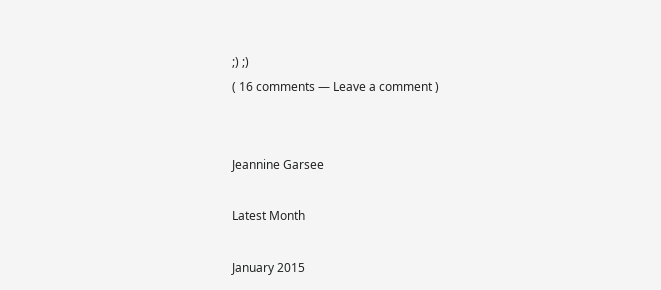;) ;)
( 16 comments — Leave a comment )


Jeannine Garsee

Latest Month

January 2015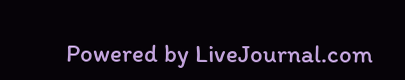Powered by LiveJournal.com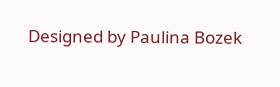Designed by Paulina Bozek